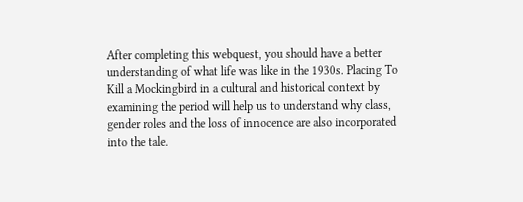After completing this webquest, you should have a better understanding of what life was like in the 1930s. Placing To Kill a Mockingbird in a cultural and historical context by examining the period will help us to understand why class, gender roles and the loss of innocence are also incorporated into the tale.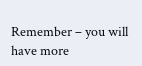Remember – you will have more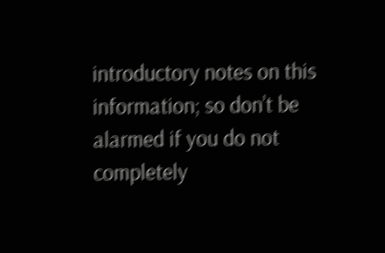introductory notes on this information; so don’t be alarmed if you do not completely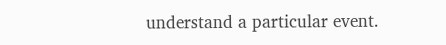understand a particular event.